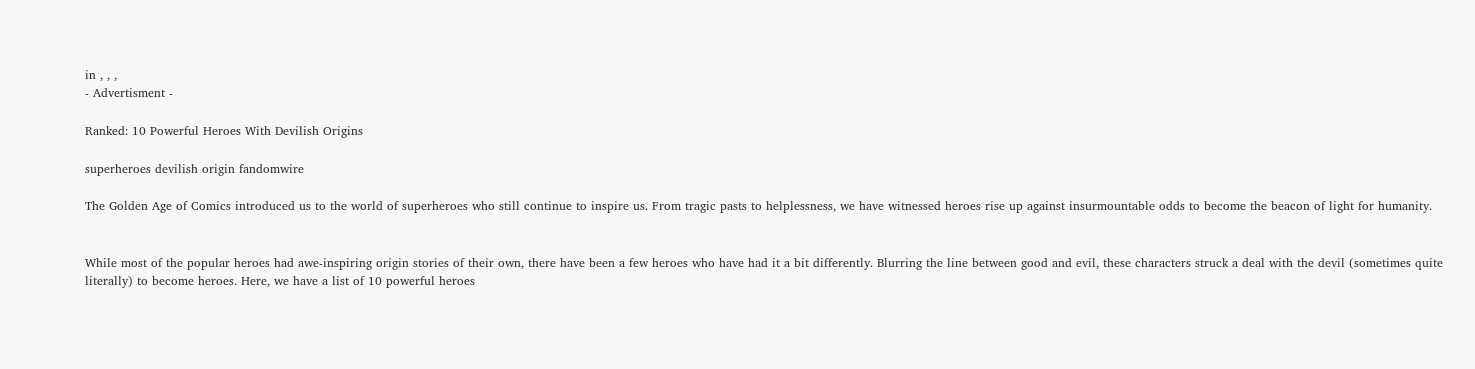in , , ,
- Advertisment -

Ranked: 10 Powerful Heroes With Devilish Origins

superheroes devilish origin fandomwire

The Golden Age of Comics introduced us to the world of superheroes who still continue to inspire us. From tragic pasts to helplessness, we have witnessed heroes rise up against insurmountable odds to become the beacon of light for humanity.


While most of the popular heroes had awe-inspiring origin stories of their own, there have been a few heroes who have had it a bit differently. Blurring the line between good and evil, these characters struck a deal with the devil (sometimes quite literally) to become heroes. Here, we have a list of 10 powerful heroes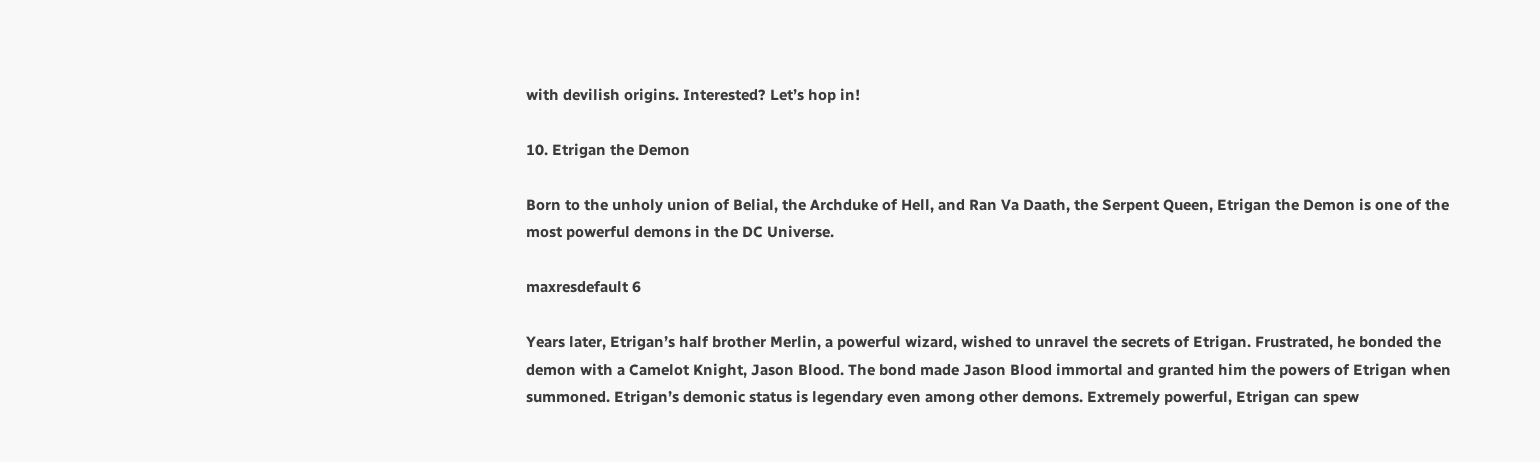with devilish origins. Interested? Let’s hop in!

10. Etrigan the Demon

Born to the unholy union of Belial, the Archduke of Hell, and Ran Va Daath, the Serpent Queen, Etrigan the Demon is one of the most powerful demons in the DC Universe.

maxresdefault 6

Years later, Etrigan’s half brother Merlin, a powerful wizard, wished to unravel the secrets of Etrigan. Frustrated, he bonded the demon with a Camelot Knight, Jason Blood. The bond made Jason Blood immortal and granted him the powers of Etrigan when summoned. Etrigan’s demonic status is legendary even among other demons. Extremely powerful, Etrigan can spew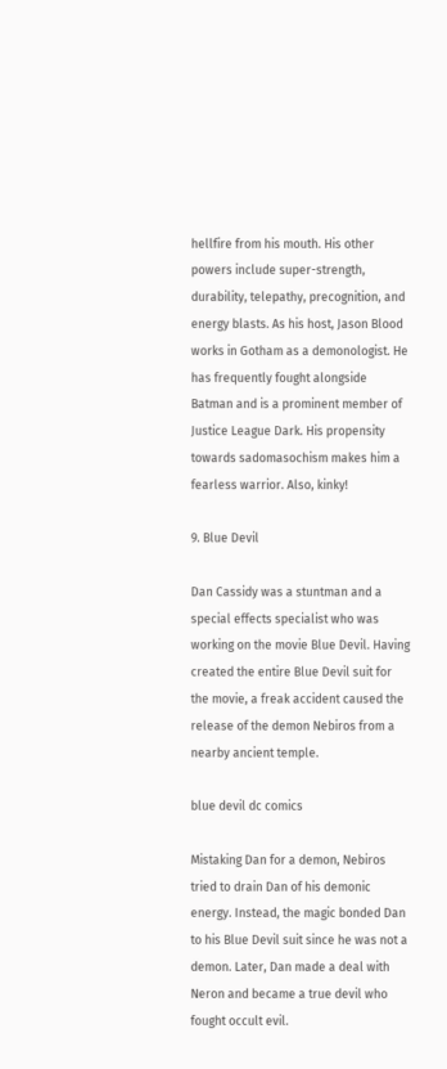hellfire from his mouth. His other powers include super-strength, durability, telepathy, precognition, and energy blasts. As his host, Jason Blood works in Gotham as a demonologist. He has frequently fought alongside Batman and is a prominent member of Justice League Dark. His propensity towards sadomasochism makes him a fearless warrior. Also, kinky!

9. Blue Devil

Dan Cassidy was a stuntman and a special effects specialist who was working on the movie Blue Devil. Having created the entire Blue Devil suit for the movie, a freak accident caused the release of the demon Nebiros from a nearby ancient temple.

blue devil dc comics

Mistaking Dan for a demon, Nebiros tried to drain Dan of his demonic energy. Instead, the magic bonded Dan to his Blue Devil suit since he was not a demon. Later, Dan made a deal with Neron and became a true devil who fought occult evil.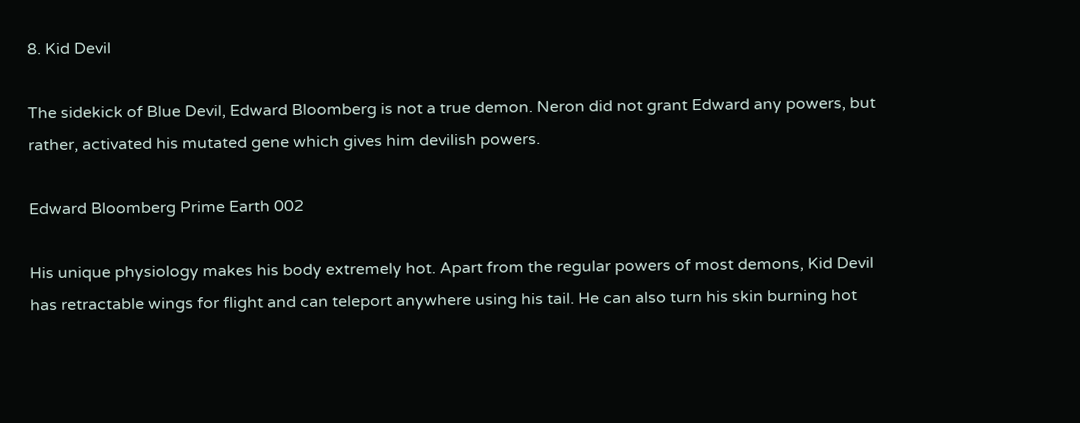8. Kid Devil

The sidekick of Blue Devil, Edward Bloomberg is not a true demon. Neron did not grant Edward any powers, but rather, activated his mutated gene which gives him devilish powers.

Edward Bloomberg Prime Earth 002

His unique physiology makes his body extremely hot. Apart from the regular powers of most demons, Kid Devil has retractable wings for flight and can teleport anywhere using his tail. He can also turn his skin burning hot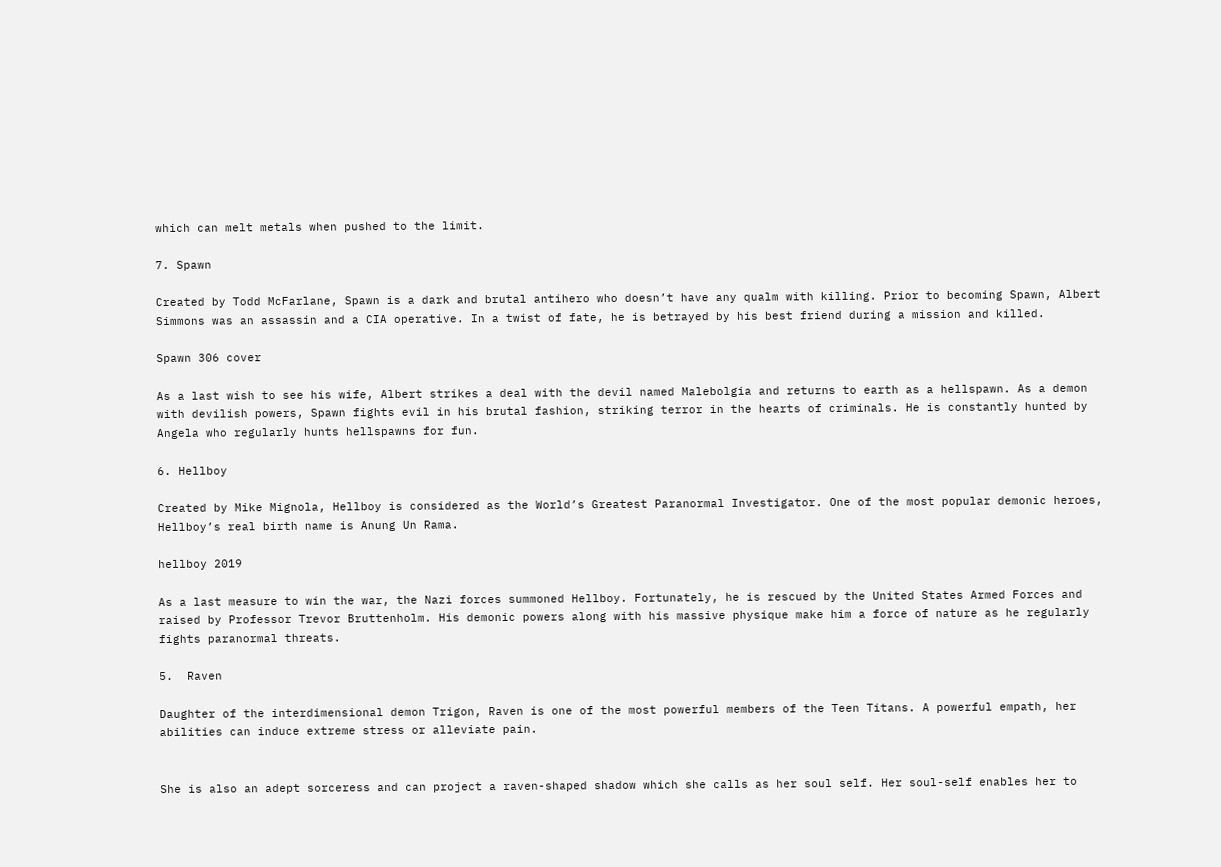which can melt metals when pushed to the limit.

7. Spawn

Created by Todd McFarlane, Spawn is a dark and brutal antihero who doesn’t have any qualm with killing. Prior to becoming Spawn, Albert Simmons was an assassin and a CIA operative. In a twist of fate, he is betrayed by his best friend during a mission and killed.

Spawn 306 cover

As a last wish to see his wife, Albert strikes a deal with the devil named Malebolgia and returns to earth as a hellspawn. As a demon with devilish powers, Spawn fights evil in his brutal fashion, striking terror in the hearts of criminals. He is constantly hunted by Angela who regularly hunts hellspawns for fun.

6. Hellboy

Created by Mike Mignola, Hellboy is considered as the World’s Greatest Paranormal Investigator. One of the most popular demonic heroes, Hellboy’s real birth name is Anung Un Rama.

hellboy 2019

As a last measure to win the war, the Nazi forces summoned Hellboy. Fortunately, he is rescued by the United States Armed Forces and raised by Professor Trevor Bruttenholm. His demonic powers along with his massive physique make him a force of nature as he regularly fights paranormal threats.

5.  Raven

Daughter of the interdimensional demon Trigon, Raven is one of the most powerful members of the Teen Titans. A powerful empath, her abilities can induce extreme stress or alleviate pain.


She is also an adept sorceress and can project a raven-shaped shadow which she calls as her soul self. Her soul-self enables her to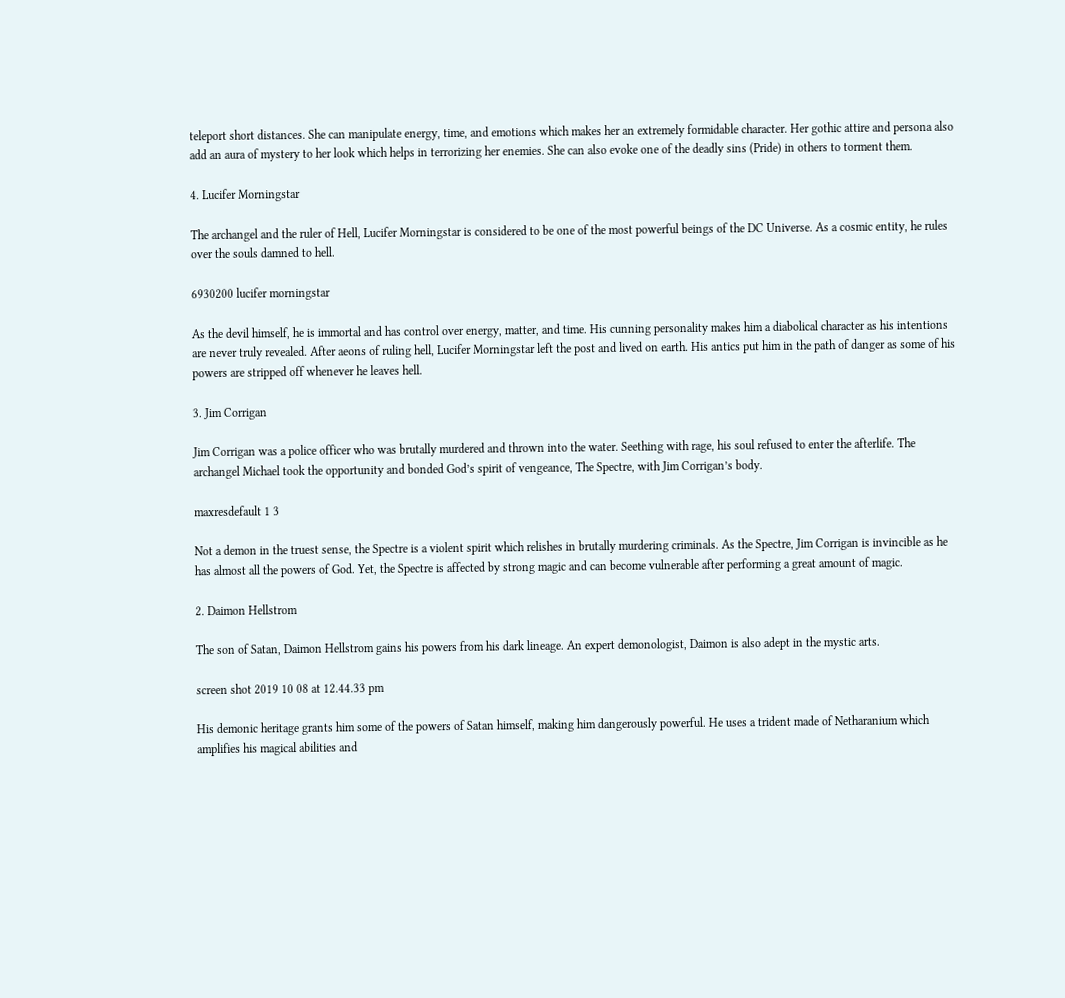teleport short distances. She can manipulate energy, time, and emotions which makes her an extremely formidable character. Her gothic attire and persona also add an aura of mystery to her look which helps in terrorizing her enemies. She can also evoke one of the deadly sins (Pride) in others to torment them.

4. Lucifer Morningstar

The archangel and the ruler of Hell, Lucifer Morningstar is considered to be one of the most powerful beings of the DC Universe. As a cosmic entity, he rules over the souls damned to hell.

6930200 lucifer morningstar

As the devil himself, he is immortal and has control over energy, matter, and time. His cunning personality makes him a diabolical character as his intentions are never truly revealed. After aeons of ruling hell, Lucifer Morningstar left the post and lived on earth. His antics put him in the path of danger as some of his powers are stripped off whenever he leaves hell.

3. Jim Corrigan

Jim Corrigan was a police officer who was brutally murdered and thrown into the water. Seething with rage, his soul refused to enter the afterlife. The archangel Michael took the opportunity and bonded God’s spirit of vengeance, The Spectre, with Jim Corrigan’s body.

maxresdefault 1 3

Not a demon in the truest sense, the Spectre is a violent spirit which relishes in brutally murdering criminals. As the Spectre, Jim Corrigan is invincible as he has almost all the powers of God. Yet, the Spectre is affected by strong magic and can become vulnerable after performing a great amount of magic.

2. Daimon Hellstrom

The son of Satan, Daimon Hellstrom gains his powers from his dark lineage. An expert demonologist, Daimon is also adept in the mystic arts.

screen shot 2019 10 08 at 12.44.33 pm

His demonic heritage grants him some of the powers of Satan himself, making him dangerously powerful. He uses a trident made of Netharanium which amplifies his magical abilities and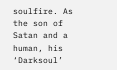soulfire. As the son of Satan and a human, his ‘Darksoul’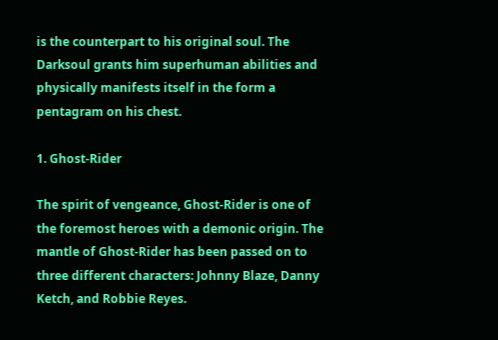is the counterpart to his original soul. The Darksoul grants him superhuman abilities and physically manifests itself in the form a pentagram on his chest.

1. Ghost-Rider

The spirit of vengeance, Ghost-Rider is one of the foremost heroes with a demonic origin. The mantle of Ghost-Rider has been passed on to three different characters: Johnny Blaze, Danny Ketch, and Robbie Reyes.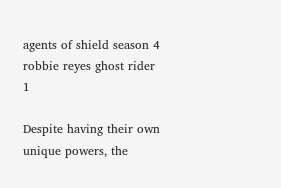agents of shield season 4 robbie reyes ghost rider 1

Despite having their own unique powers, the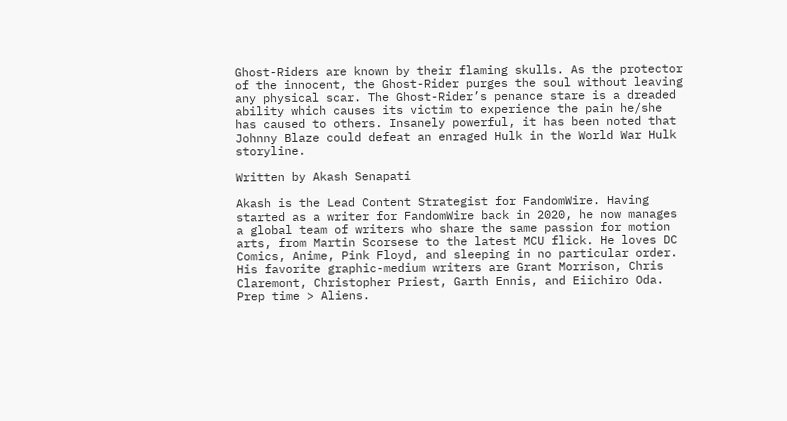Ghost-Riders are known by their flaming skulls. As the protector of the innocent, the Ghost-Rider purges the soul without leaving any physical scar. The Ghost-Rider’s penance stare is a dreaded ability which causes its victim to experience the pain he/she has caused to others. Insanely powerful, it has been noted that Johnny Blaze could defeat an enraged Hulk in the World War Hulk storyline.

Written by Akash Senapati

Akash is the Lead Content Strategist for FandomWire. Having started as a writer for FandomWire back in 2020, he now manages a global team of writers who share the same passion for motion arts, from Martin Scorsese to the latest MCU flick. He loves DC Comics, Anime, Pink Floyd, and sleeping in no particular order. His favorite graphic-medium writers are Grant Morrison, Chris Claremont, Christopher Priest, Garth Ennis, and Eiichiro Oda. Prep time > Aliens.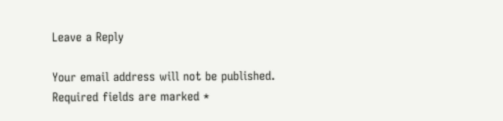Leave a Reply

Your email address will not be published. Required fields are marked *